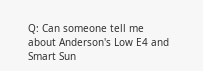Q: Can someone tell me about Anderson's Low E4 and Smart Sun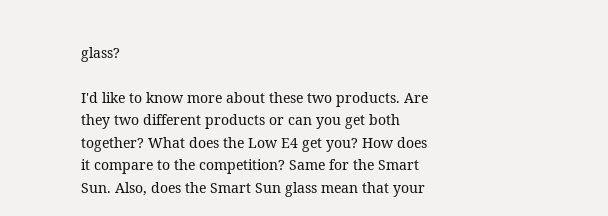glass?

I'd like to know more about these two products. Are they two different products or can you get both together? What does the Low E4 get you? How does it compare to the competition? Same for the Smart Sun. Also, does the Smart Sun glass mean that your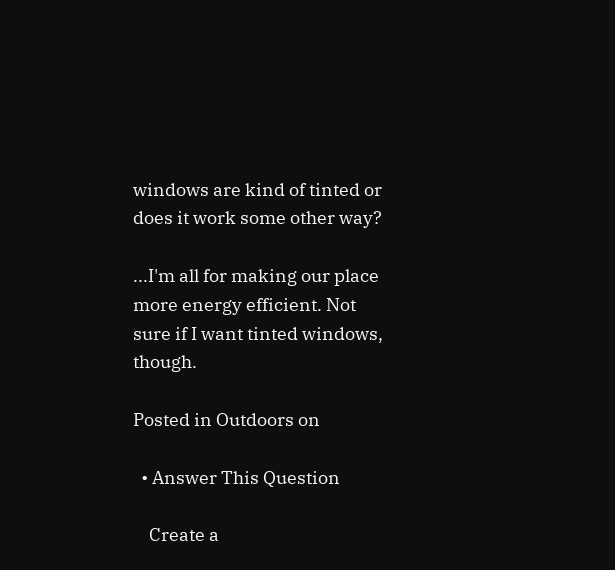windows are kind of tinted or does it work some other way?

...I'm all for making our place more energy efficient. Not sure if I want tinted windows, though.

Posted in Outdoors on

  • Answer This Question

    Create a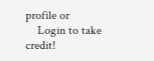profile or
    Login to take credit!